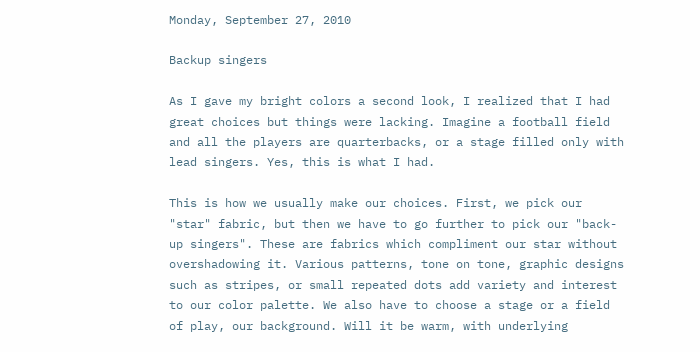Monday, September 27, 2010

Backup singers

As I gave my bright colors a second look, I realized that I had great choices but things were lacking. Imagine a football field and all the players are quarterbacks, or a stage filled only with lead singers. Yes, this is what I had.

This is how we usually make our choices. First, we pick our "star" fabric, but then we have to go further to pick our "back-up singers". These are fabrics which compliment our star without overshadowing it. Various patterns, tone on tone, graphic designs such as stripes, or small repeated dots add variety and interest to our color palette. We also have to choose a stage or a field of play, our background. Will it be warm, with underlying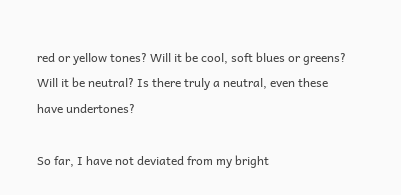red or yellow tones? Will it be cool, soft blues or greens? Will it be neutral? Is there truly a neutral, even these have undertones?

So far, I have not deviated from my bright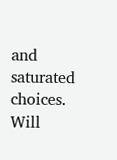and saturated choices. Will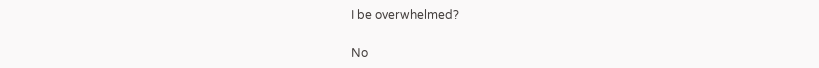I be overwhelmed?

No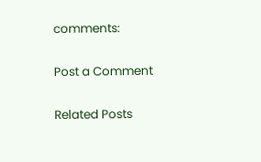comments:

Post a Comment

Related Posts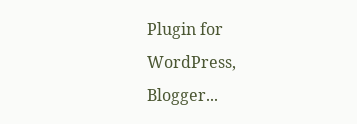Plugin for WordPress, Blogger...